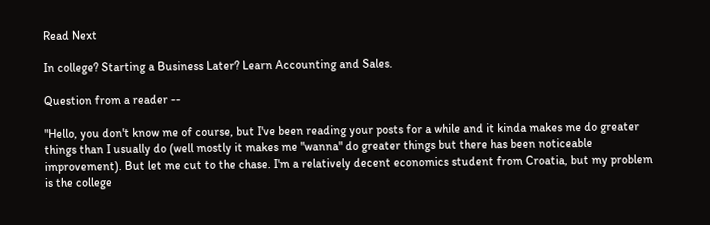Read Next

In college? Starting a Business Later? Learn Accounting and Sales.

Question from a reader --

"Hello, you don't know me of course, but I've been reading your posts for a while and it kinda makes me do greater things than I usually do (well mostly it makes me "wanna" do greater things but there has been noticeable improvement). But let me cut to the chase. I'm a relatively decent economics student from Croatia, but my problem is the college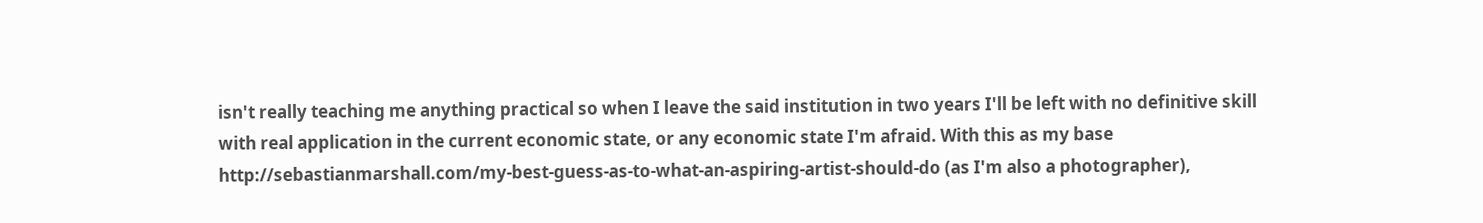isn't really teaching me anything practical so when I leave the said institution in two years I'll be left with no definitive skill with real application in the current economic state, or any economic state I'm afraid. With this as my base http://sebastianmarshall.com/my-best-guess-as-to-what-an-aspiring-artist-should-do (as I'm also a photographer),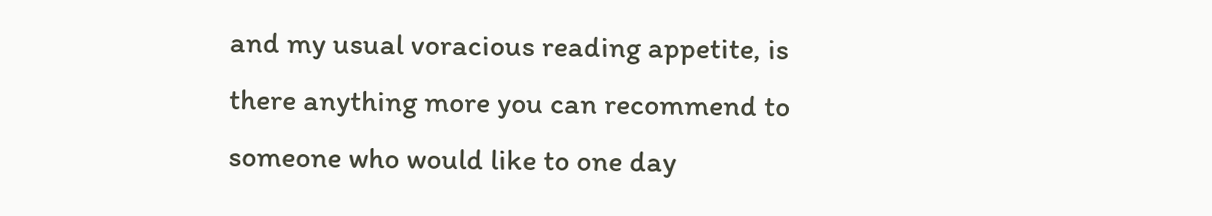and my usual voracious reading appetite, is there anything more you can recommend to someone who would like to one day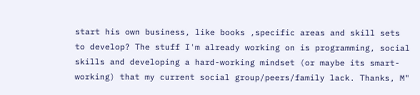start his own business, like books ,specific areas and skill sets to develop? The stuff I'm already working on is programming, social skills and developing a hard-working mindset (or maybe its smart-working) that my current social group/peers/family lack. Thanks, M"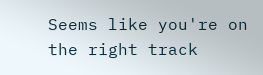Seems like you're on the right track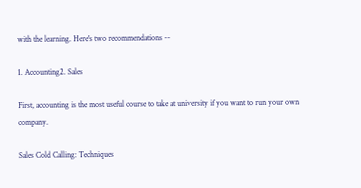with the learning. Here's two recommendations --

1. Accounting2. Sales

First, accounting is the most useful course to take at university if you want to run your own company.

Sales Cold Calling: Techniques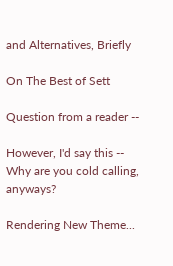and Alternatives, Briefly

On The Best of Sett

Question from a reader --

However, I'd say this -- Why are you cold calling, anyways?

Rendering New Theme...